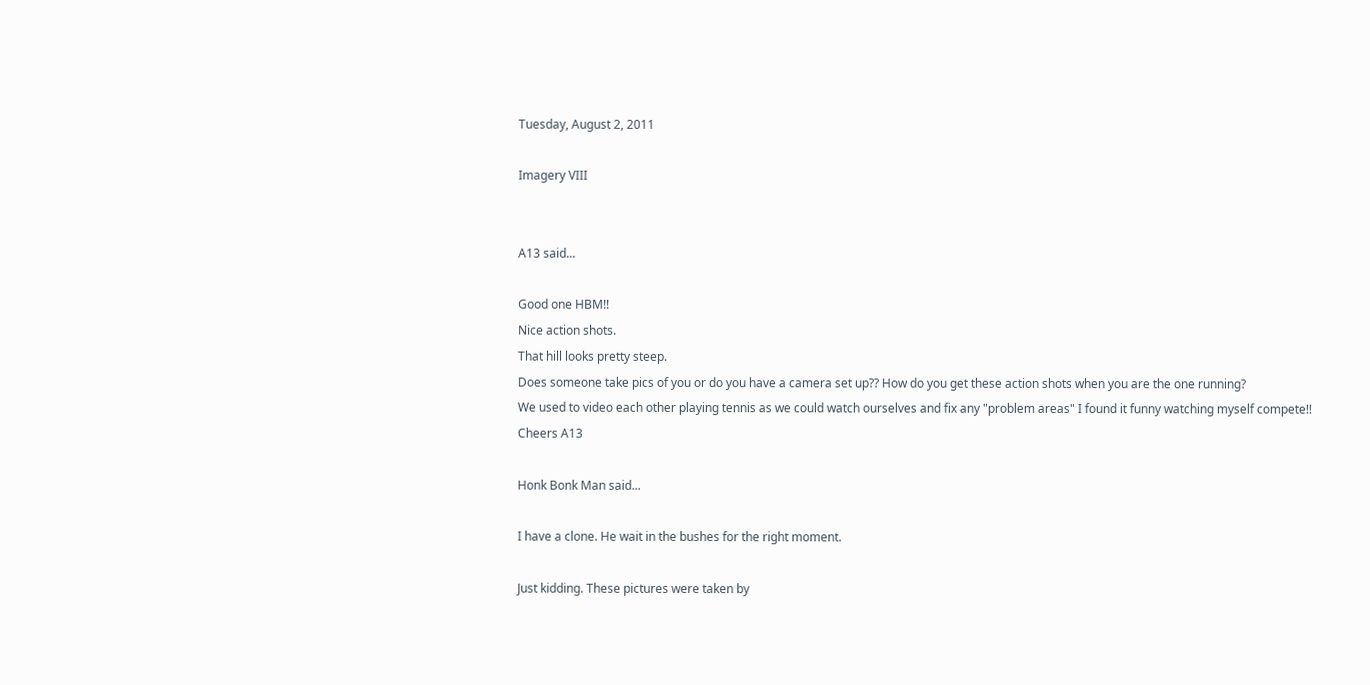Tuesday, August 2, 2011

Imagery VIII


A13 said...

Good one HBM!!
Nice action shots.
That hill looks pretty steep.
Does someone take pics of you or do you have a camera set up?? How do you get these action shots when you are the one running?
We used to video each other playing tennis as we could watch ourselves and fix any "problem areas" I found it funny watching myself compete!!
Cheers A13

Honk Bonk Man said...

I have a clone. He wait in the bushes for the right moment.

Just kidding. These pictures were taken by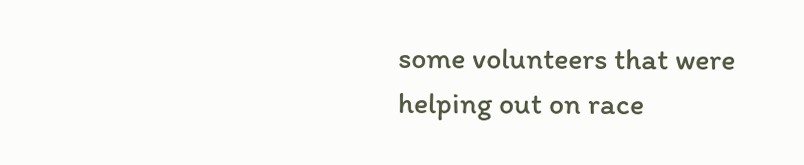some volunteers that were helping out on race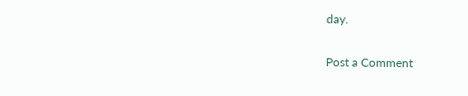day.

Post a Comment